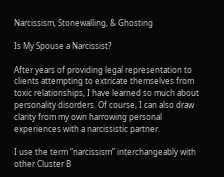Narcissism, Stonewalling, & Ghosting

Is My Spouse a Narcissist?

After years of providing legal representation to clients attempting to extricate themselves from toxic relationships, I have learned so much about personality disorders. Of course, I can also draw clarity from my own harrowing personal experiences with a narcissistic partner.

I use the term “narcissism” interchangeably with other Cluster B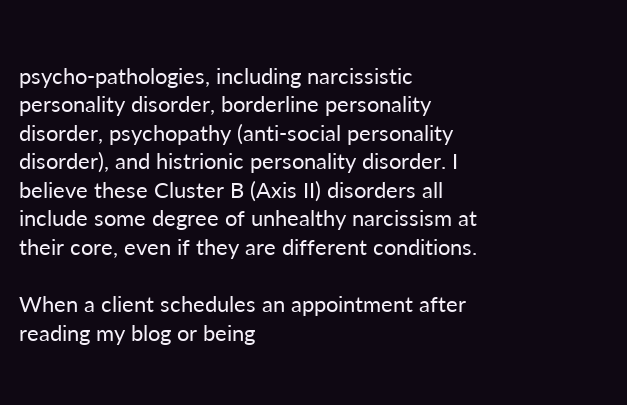psycho-pathologies, including narcissistic personality disorder, borderline personality disorder, psychopathy (anti-social personality disorder), and histrionic personality disorder. I believe these Cluster B (Axis II) disorders all include some degree of unhealthy narcissism at their core, even if they are different conditions.

When a client schedules an appointment after reading my blog or being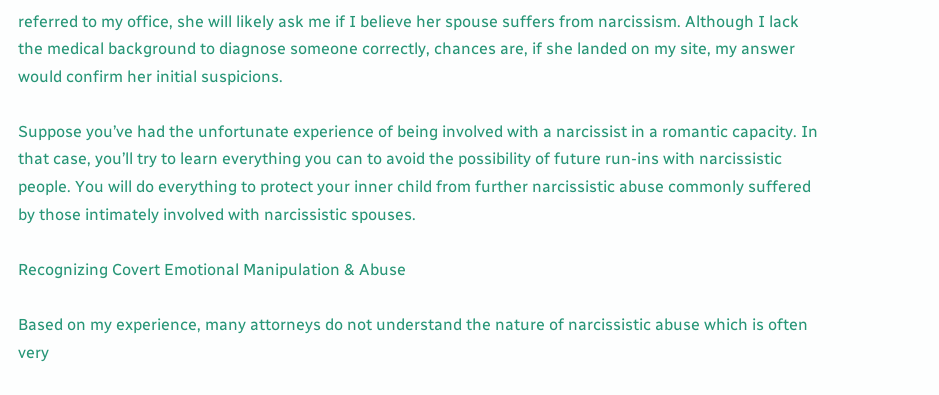referred to my office, she will likely ask me if I believe her spouse suffers from narcissism. Although I lack the medical background to diagnose someone correctly, chances are, if she landed on my site, my answer would confirm her initial suspicions.

Suppose you’ve had the unfortunate experience of being involved with a narcissist in a romantic capacity. In that case, you’ll try to learn everything you can to avoid the possibility of future run-ins with narcissistic people. You will do everything to protect your inner child from further narcissistic abuse commonly suffered by those intimately involved with narcissistic spouses.

Recognizing Covert Emotional Manipulation & Abuse

Based on my experience, many attorneys do not understand the nature of narcissistic abuse which is often very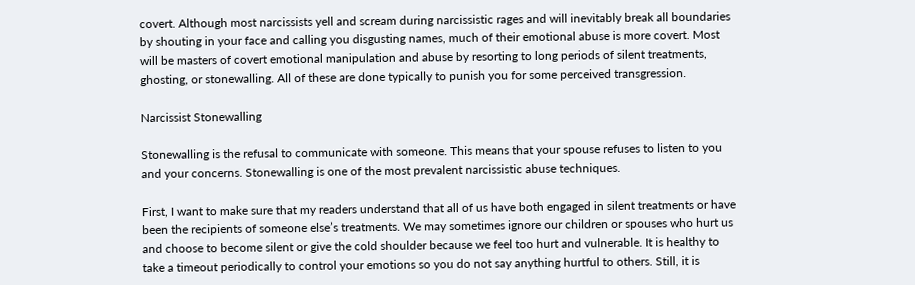covert. Although most narcissists yell and scream during narcissistic rages and will inevitably break all boundaries by shouting in your face and calling you disgusting names, much of their emotional abuse is more covert. Most will be masters of covert emotional manipulation and abuse by resorting to long periods of silent treatments, ghosting, or stonewalling. All of these are done typically to punish you for some perceived transgression.

Narcissist Stonewalling

Stonewalling is the refusal to communicate with someone. This means that your spouse refuses to listen to you and your concerns. Stonewalling is one of the most prevalent narcissistic abuse techniques.

First, I want to make sure that my readers understand that all of us have both engaged in silent treatments or have been the recipients of someone else’s treatments. We may sometimes ignore our children or spouses who hurt us and choose to become silent or give the cold shoulder because we feel too hurt and vulnerable. It is healthy to take a timeout periodically to control your emotions so you do not say anything hurtful to others. Still, it is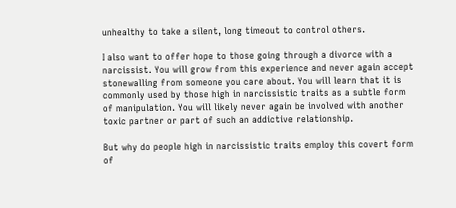unhealthy to take a silent, long timeout to control others.

I also want to offer hope to those going through a divorce with a narcissist. You will grow from this experience and never again accept stonewalling from someone you care about. You will learn that it is commonly used by those high in narcissistic traits as a subtle form of manipulation. You will likely never again be involved with another toxic partner or part of such an addictive relationship.

But why do people high in narcissistic traits employ this covert form of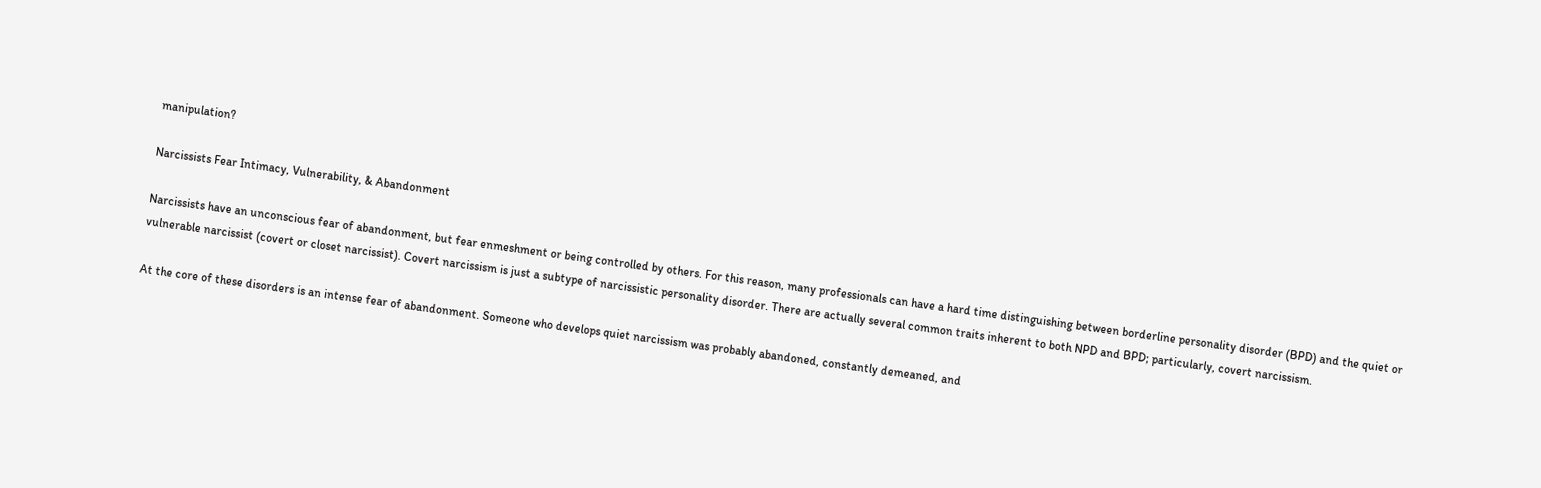manipulation?

Narcissists Fear Intimacy, Vulnerability, & Abandonment

Narcissists have an unconscious fear of abandonment, but fear enmeshment or being controlled by others. For this reason, many professionals can have a hard time distinguishing between borderline personality disorder (BPD) and the quiet or vulnerable narcissist (covert or closet narcissist). Covert narcissism is just a subtype of narcissistic personality disorder. There are actually several common traits inherent to both NPD and BPD; particularly, covert narcissism.

At the core of these disorders is an intense fear of abandonment. Someone who develops quiet narcissism was probably abandoned, constantly demeaned, and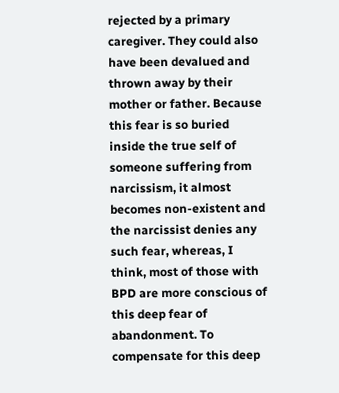rejected by a primary caregiver. They could also have been devalued and thrown away by their mother or father. Because this fear is so buried inside the true self of someone suffering from narcissism, it almost becomes non-existent and the narcissist denies any such fear, whereas, I think, most of those with BPD are more conscious of this deep fear of abandonment. To compensate for this deep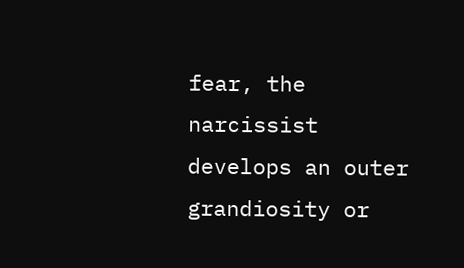fear, the narcissist develops an outer grandiosity or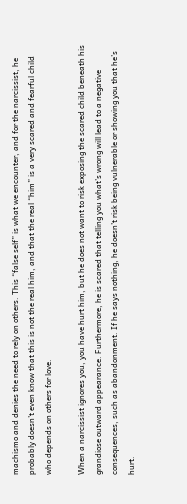machismo and denies the need to rely on others. This “false self” is what we encounter, and for the narcissist, he probably doesn’t even know that this is not the real him, and that the real “him” is a very scared and fearful child who depends on others for love.

When a narcissist ignores you, you have hurt him, but he does not want to risk exposing the scared child beneath his grandiose outward appearance. Furthermore, he is scared that telling you what’s wrong will lead to a negative consequences, such as abandonment. If he says nothing, he doesn’t risk being vulnerable or showing you that he’s hurt.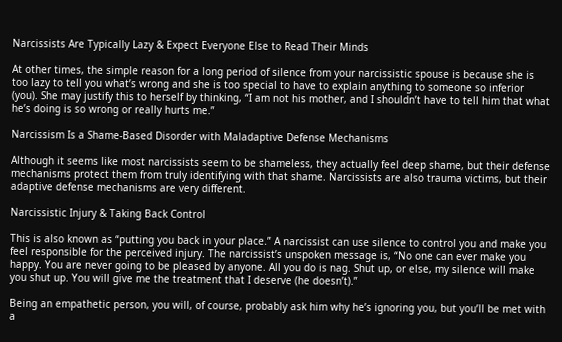Narcissists Are Typically Lazy & Expect Everyone Else to Read Their Minds

At other times, the simple reason for a long period of silence from your narcissistic spouse is because she is too lazy to tell you what’s wrong and she is too special to have to explain anything to someone so inferior (you). She may justify this to herself by thinking, “I am not his mother, and I shouldn’t have to tell him that what he’s doing is so wrong or really hurts me.”

Narcissism Is a Shame-Based Disorder with Maladaptive Defense Mechanisms

Although it seems like most narcissists seem to be shameless, they actually feel deep shame, but their defense mechanisms protect them from truly identifying with that shame. Narcissists are also trauma victims, but their adaptive defense mechanisms are very different.

Narcissistic Injury & Taking Back Control

This is also known as “putting you back in your place.” A narcissist can use silence to control you and make you feel responsible for the perceived injury. The narcissist’s unspoken message is, “No one can ever make you happy. You are never going to be pleased by anyone. All you do is nag. Shut up, or else, my silence will make you shut up. You will give me the treatment that I deserve (he doesn’t).”

Being an empathetic person, you will, of course, probably ask him why he’s ignoring you, but you’ll be met with a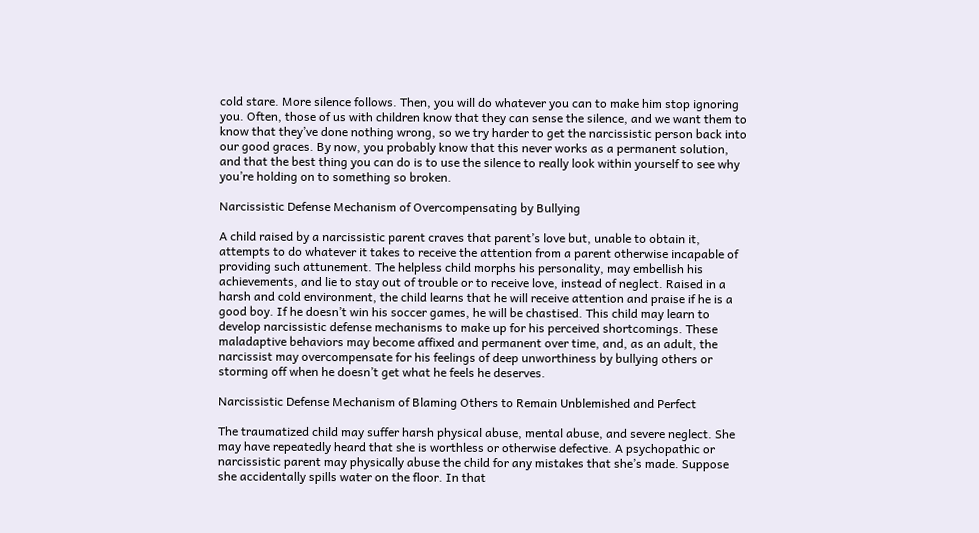cold stare. More silence follows. Then, you will do whatever you can to make him stop ignoring you. Often, those of us with children know that they can sense the silence, and we want them to know that they’ve done nothing wrong, so we try harder to get the narcissistic person back into our good graces. By now, you probably know that this never works as a permanent solution, and that the best thing you can do is to use the silence to really look within yourself to see why you’re holding on to something so broken.

Narcissistic Defense Mechanism of Overcompensating by Bullying

A child raised by a narcissistic parent craves that parent’s love but, unable to obtain it, attempts to do whatever it takes to receive the attention from a parent otherwise incapable of providing such attunement. The helpless child morphs his personality, may embellish his achievements, and lie to stay out of trouble or to receive love, instead of neglect. Raised in a harsh and cold environment, the child learns that he will receive attention and praise if he is a good boy. If he doesn’t win his soccer games, he will be chastised. This child may learn to develop narcissistic defense mechanisms to make up for his perceived shortcomings. These maladaptive behaviors may become affixed and permanent over time, and, as an adult, the narcissist may overcompensate for his feelings of deep unworthiness by bullying others or storming off when he doesn’t get what he feels he deserves.

Narcissistic Defense Mechanism of Blaming Others to Remain Unblemished and Perfect

The traumatized child may suffer harsh physical abuse, mental abuse, and severe neglect. She may have repeatedly heard that she is worthless or otherwise defective. A psychopathic or narcissistic parent may physically abuse the child for any mistakes that she’s made. Suppose she accidentally spills water on the floor. In that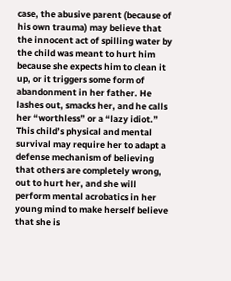case, the abusive parent (because of his own trauma) may believe that the innocent act of spilling water by the child was meant to hurt him because she expects him to clean it up, or it triggers some form of abandonment in her father. He lashes out, smacks her, and he calls her “worthless” or a “lazy idiot.” This child’s physical and mental survival may require her to adapt a defense mechanism of believing that others are completely wrong, out to hurt her, and she will perform mental acrobatics in her young mind to make herself believe that she is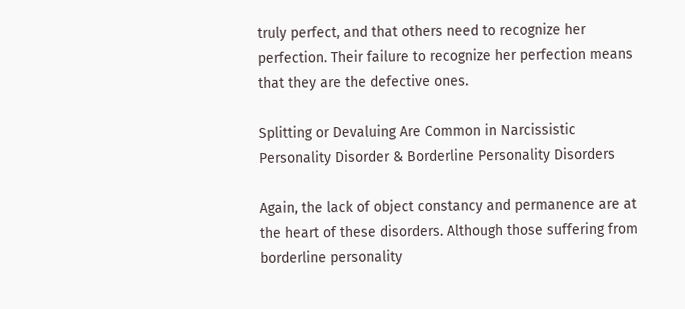truly perfect, and that others need to recognize her perfection. Their failure to recognize her perfection means that they are the defective ones.

Splitting or Devaluing Are Common in Narcissistic Personality Disorder & Borderline Personality Disorders

Again, the lack of object constancy and permanence are at the heart of these disorders. Although those suffering from borderline personality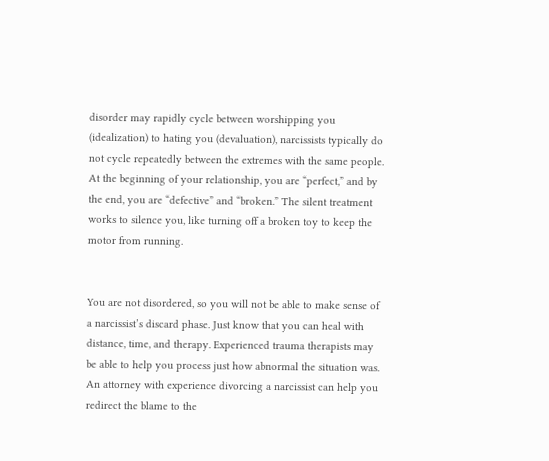disorder may rapidly cycle between worshipping you (idealization) to hating you (devaluation), narcissists typically do not cycle repeatedly between the extremes with the same people. At the beginning of your relationship, you are “perfect,” and by the end, you are “defective” and “broken.” The silent treatment works to silence you, like turning off a broken toy to keep the motor from running.


You are not disordered, so you will not be able to make sense of a narcissist’s discard phase. Just know that you can heal with distance, time, and therapy. Experienced trauma therapists may be able to help you process just how abnormal the situation was. An attorney with experience divorcing a narcissist can help you redirect the blame to the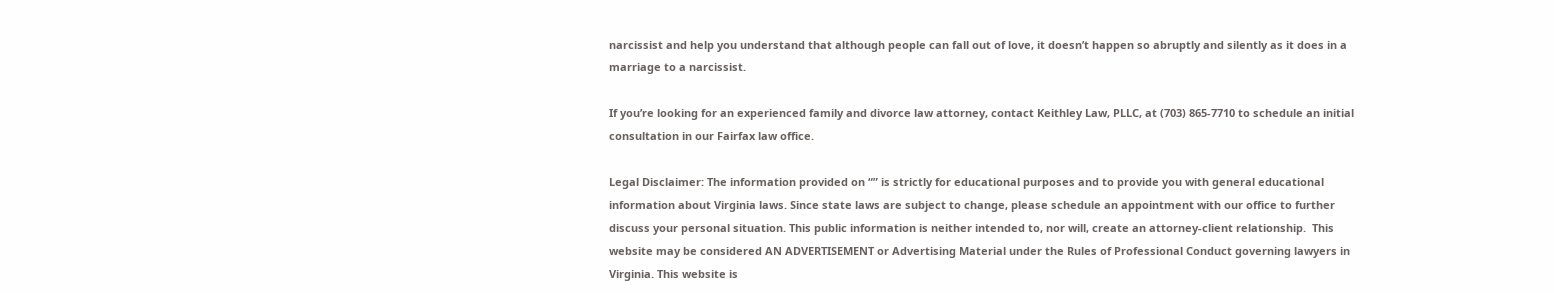narcissist and help you understand that although people can fall out of love, it doesn’t happen so abruptly and silently as it does in a marriage to a narcissist.

If you’re looking for an experienced family and divorce law attorney, contact Keithley Law, PLLC, at (703) 865-7710 to schedule an initial consultation in our Fairfax law office.

Legal Disclaimer: The information provided on “” is strictly for educational purposes and to provide you with general educational information about Virginia laws. Since state laws are subject to change, please schedule an appointment with our office to further discuss your personal situation. This public information is neither intended to, nor will, create an attorney-client relationship.  This website may be considered AN ADVERTISEMENT or Advertising Material under the Rules of Professional Conduct governing lawyers in Virginia. This website is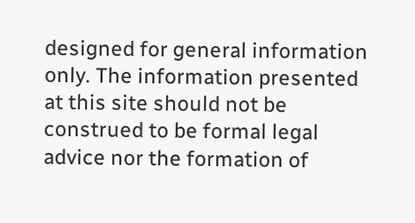designed for general information only. The information presented at this site should not be construed to be formal legal advice nor the formation of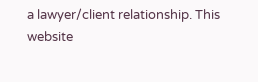a lawyer/client relationship. This website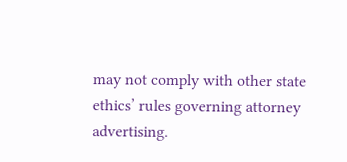may not comply with other state ethics’ rules governing attorney advertising.